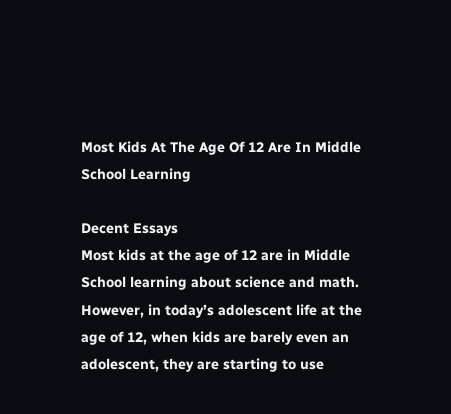Most Kids At The Age Of 12 Are In Middle School Learning

Decent Essays
Most kids at the age of 12 are in Middle School learning about science and math. However, in today’s adolescent life at the age of 12, when kids are barely even an adolescent, they are starting to use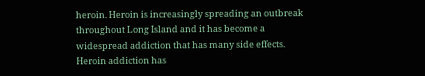heroin. Heroin is increasingly spreading an outbreak throughout Long Island and it has become a widespread addiction that has many side effects. Heroin addiction has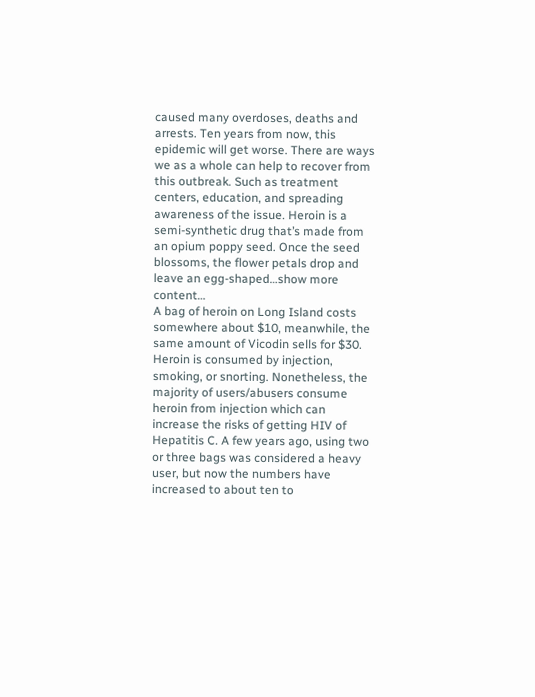caused many overdoses, deaths and arrests. Ten years from now, this epidemic will get worse. There are ways we as a whole can help to recover from this outbreak. Such as treatment centers, education, and spreading awareness of the issue. Heroin is a semi-synthetic drug that’s made from an opium poppy seed. Once the seed blossoms, the flower petals drop and leave an egg-shaped…show more content…
A bag of heroin on Long Island costs somewhere about $10, meanwhile, the same amount of Vicodin sells for $30. Heroin is consumed by injection, smoking, or snorting. Nonetheless, the majority of users/abusers consume heroin from injection which can increase the risks of getting HIV of Hepatitis C. A few years ago, using two or three bags was considered a heavy user, but now the numbers have increased to about ten to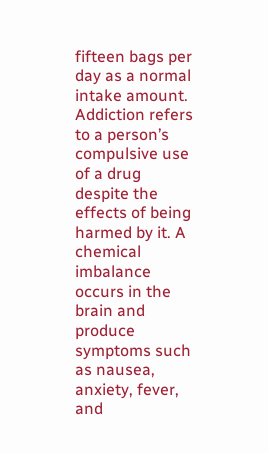fifteen bags per day as a normal intake amount.
Addiction refers to a person’s compulsive use of a drug despite the effects of being harmed by it. A chemical imbalance occurs in the brain and produce symptoms such as nausea, anxiety, fever, and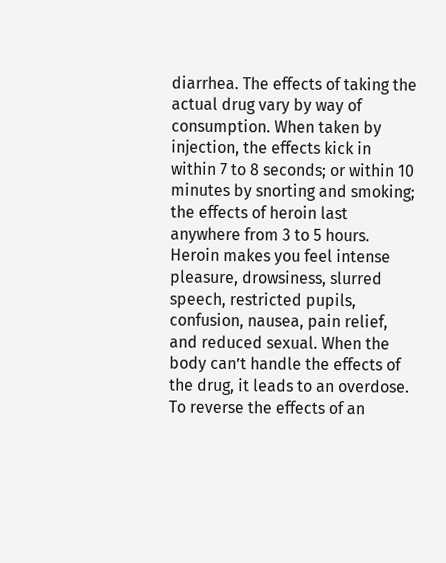diarrhea. The effects of taking the actual drug vary by way of consumption. When taken by injection, the effects kick in within 7 to 8 seconds; or within 10 minutes by snorting and smoking; the effects of heroin last anywhere from 3 to 5 hours. Heroin makes you feel intense pleasure, drowsiness, slurred speech, restricted pupils, confusion, nausea, pain relief, and reduced sexual. When the body can’t handle the effects of the drug, it leads to an overdose. To reverse the effects of an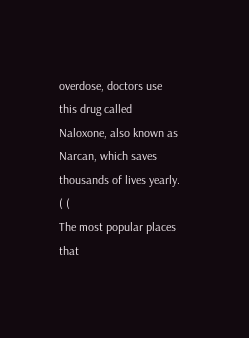overdose, doctors use this drug called Naloxone, also known as Narcan, which saves thousands of lives yearly. ( (
The most popular places that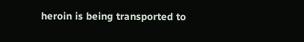heroin is being transported to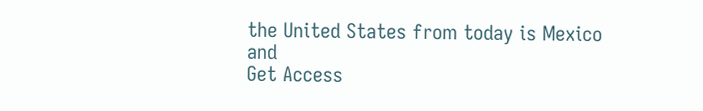the United States from today is Mexico and
Get Access